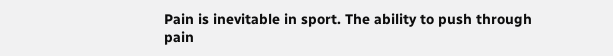Pain is inevitable in sport. The ability to push through pain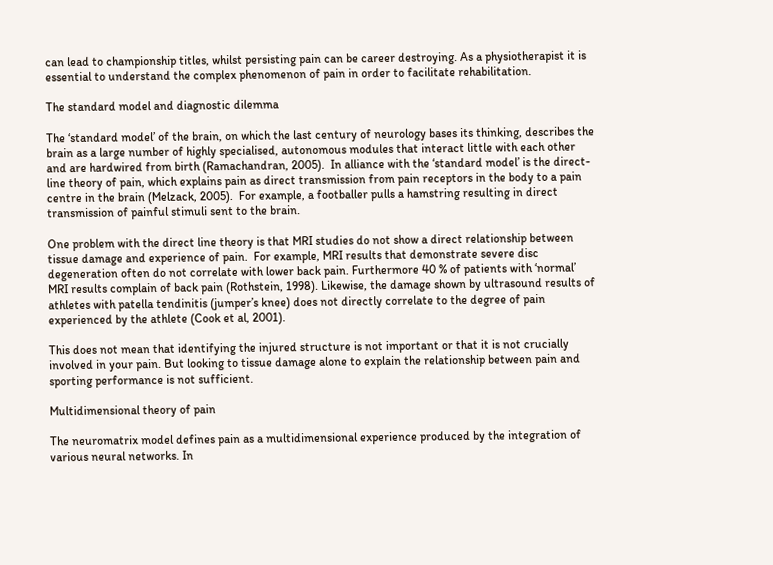can lead to championship titles, whilst persisting pain can be career destroying. As a physiotherapist it is essential to understand the complex phenomenon of pain in order to facilitate rehabilitation.

The standard model and diagnostic dilemma

The ‘standard model’ of the brain, on which the last century of neurology bases its thinking, describes the brain as a large number of highly specialised, autonomous modules that interact little with each other and are hardwired from birth (Ramachandran, 2005).  In alliance with the ‘standard model’ is the direct-line theory of pain, which explains pain as direct transmission from pain receptors in the body to a pain centre in the brain (Melzack, 2005).  For example, a footballer pulls a hamstring resulting in direct transmission of painful stimuli sent to the brain.

One problem with the direct line theory is that MRI studies do not show a direct relationship between tissue damage and experience of pain.  For example, MRI results that demonstrate severe disc degeneration often do not correlate with lower back pain. Furthermore 40 % of patients with ‘normal’ MRI results complain of back pain (Rothstein, 1998). Likewise, the damage shown by ultrasound results of athletes with patella tendinitis (jumper’s knee) does not directly correlate to the degree of pain experienced by the athlete (Cook et al, 2001).

This does not mean that identifying the injured structure is not important or that it is not crucially involved in your pain. But looking to tissue damage alone to explain the relationship between pain and sporting performance is not sufficient.

Multidimensional theory of pain

The neuromatrix model defines pain as a multidimensional experience produced by the integration of various neural networks. In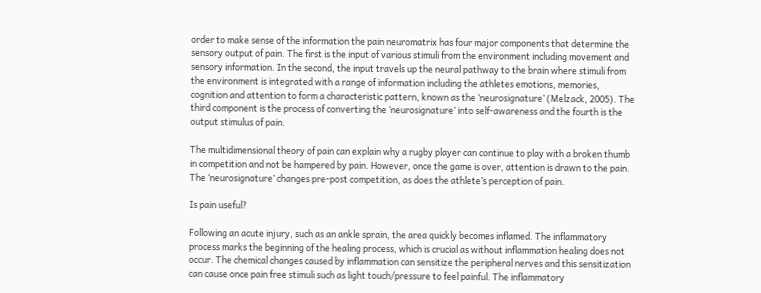order to make sense of the information the pain neuromatrix has four major components that determine the sensory output of pain. The first is the input of various stimuli from the environment including movement and sensory information. In the second, the input travels up the neural pathway to the brain where stimuli from the environment is integrated with a range of information including the athletes emotions, memories, cognition and attention to form a characteristic pattern, known as the ‘neurosignature’ (Melzack, 2005). The third component is the process of converting the ‘neurosignature’ into self-awareness and the fourth is the output stimulus of pain.

The multidimensional theory of pain can explain why a rugby player can continue to play with a broken thumb in competition and not be hampered by pain. However, once the game is over, attention is drawn to the pain. The ‘neurosignature’ changes pre-post competition, as does the athlete’s perception of pain.

Is pain useful?

Following an acute injury, such as an ankle sprain, the area quickly becomes inflamed. The inflammatory process marks the beginning of the healing process, which is crucial as without inflammation healing does not occur. The chemical changes caused by inflammation can sensitize the peripheral nerves and this sensitization can cause once pain free stimuli such as light touch/pressure to feel painful. The inflammatory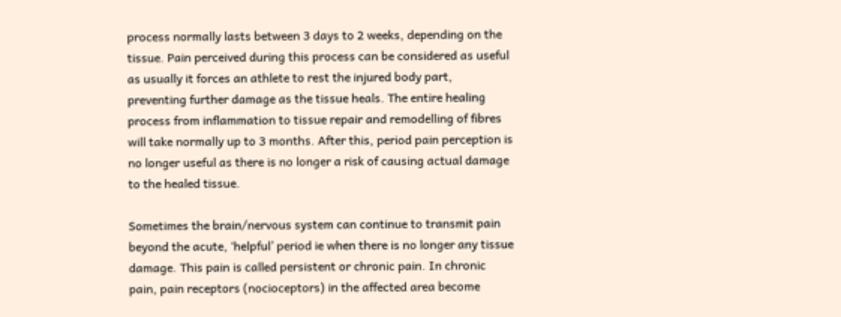process normally lasts between 3 days to 2 weeks, depending on the tissue. Pain perceived during this process can be considered as useful as usually it forces an athlete to rest the injured body part, preventing further damage as the tissue heals. The entire healing process from inflammation to tissue repair and remodelling of fibres will take normally up to 3 months. After this, period pain perception is no longer useful as there is no longer a risk of causing actual damage to the healed tissue.

Sometimes the brain/nervous system can continue to transmit pain beyond the acute, ‘helpful’ period ie when there is no longer any tissue damage. This pain is called persistent or chronic pain. In chronic pain, pain receptors (nocioceptors) in the affected area become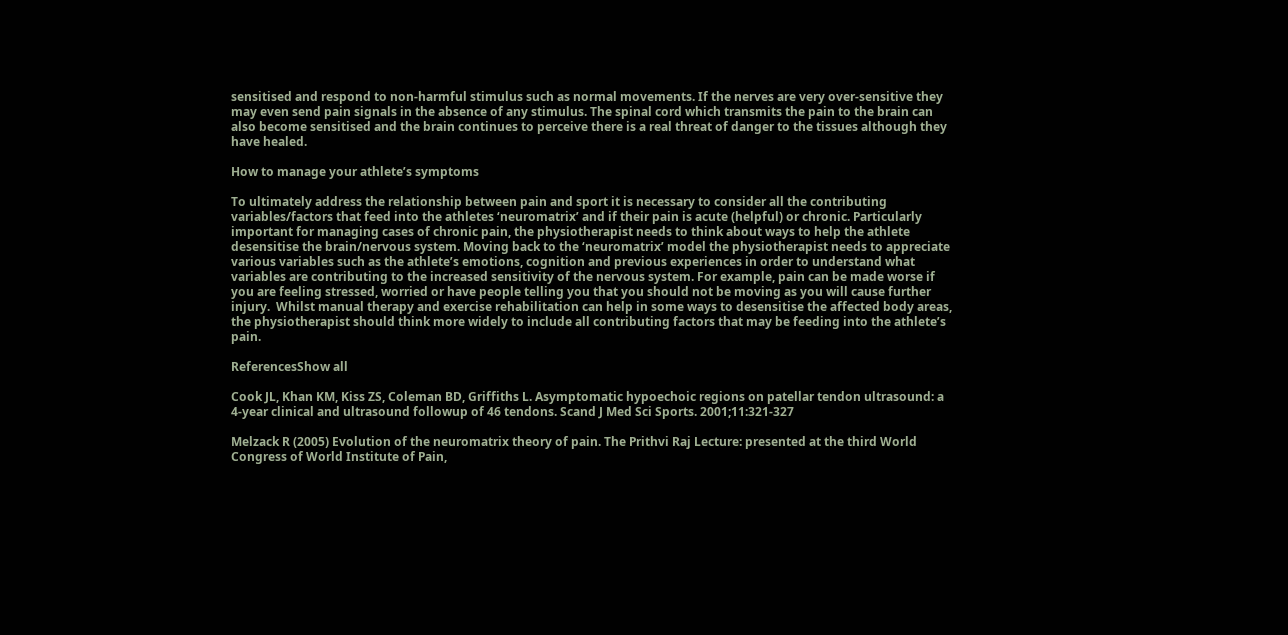sensitised and respond to non-harmful stimulus such as normal movements. If the nerves are very over-sensitive they may even send pain signals in the absence of any stimulus. The spinal cord which transmits the pain to the brain can also become sensitised and the brain continues to perceive there is a real threat of danger to the tissues although they have healed.

How to manage your athlete’s symptoms

To ultimately address the relationship between pain and sport it is necessary to consider all the contributing variables/factors that feed into the athletes ‘neuromatrix’ and if their pain is acute (helpful) or chronic. Particularly important for managing cases of chronic pain, the physiotherapist needs to think about ways to help the athlete desensitise the brain/nervous system. Moving back to the ‘neuromatrix’ model the physiotherapist needs to appreciate various variables such as the athlete’s emotions, cognition and previous experiences in order to understand what variables are contributing to the increased sensitivity of the nervous system. For example, pain can be made worse if you are feeling stressed, worried or have people telling you that you should not be moving as you will cause further injury.  Whilst manual therapy and exercise rehabilitation can help in some ways to desensitise the affected body areas, the physiotherapist should think more widely to include all contributing factors that may be feeding into the athlete’s pain.

ReferencesShow all

Cook JL, Khan KM, Kiss ZS, Coleman BD, Griffiths L. Asymptomatic hypoechoic regions on patellar tendon ultrasound: a 4-year clinical and ultrasound followup of 46 tendons. Scand J Med Sci Sports. 2001;11:321-327

Melzack R (2005) Evolution of the neuromatrix theory of pain. The Prithvi Raj Lecture: presented at the third World Congress of World Institute of Pain,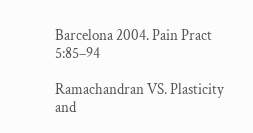Barcelona 2004. Pain Pract 5:85–94

Ramachandran VS. Plasticity and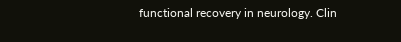functional recovery in neurology. Clin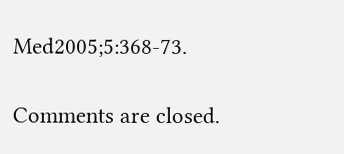Med2005;5:368-73.

Comments are closed.